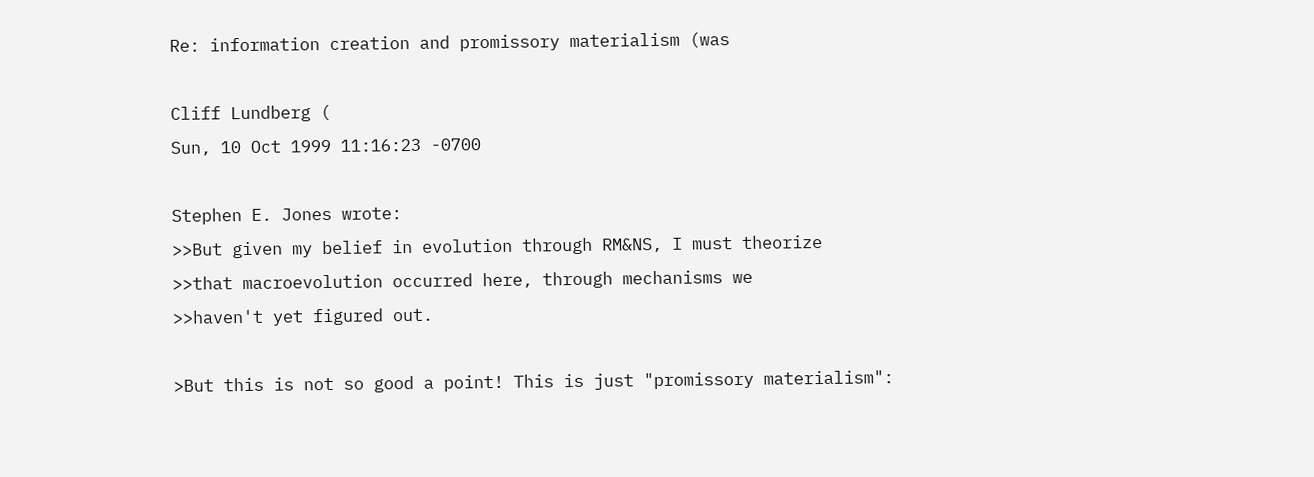Re: information creation and promissory materialism (was

Cliff Lundberg (
Sun, 10 Oct 1999 11:16:23 -0700

Stephen E. Jones wrote:
>>But given my belief in evolution through RM&NS, I must theorize
>>that macroevolution occurred here, through mechanisms we
>>haven't yet figured out.

>But this is not so good a point! This is just "promissory materialism":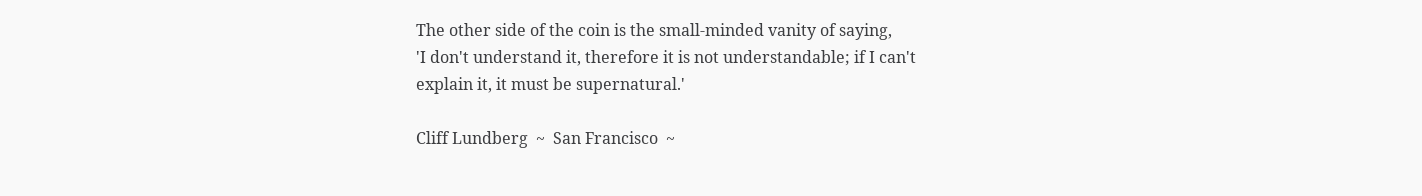The other side of the coin is the small-minded vanity of saying,
'I don't understand it, therefore it is not understandable; if I can't
explain it, it must be supernatural.'

Cliff Lundberg  ~  San Francisco  ~